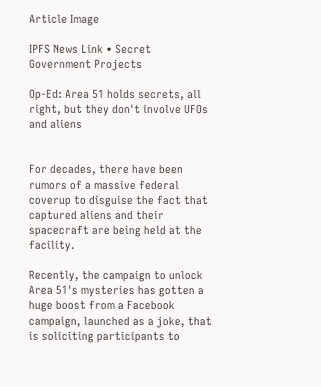Article Image

IPFS News Link • Secret Government Projects

Op-Ed: Area 51 holds secrets, all right, but they don't involve UFOs and aliens


For decades, there have been rumors of a massive federal coverup to disguise the fact that captured aliens and their spacecraft are being held at the facility.

Recently, the campaign to unlock Area 51's mysteries has gotten a huge boost from a Facebook campaign, launched as a joke, that is soliciting participants to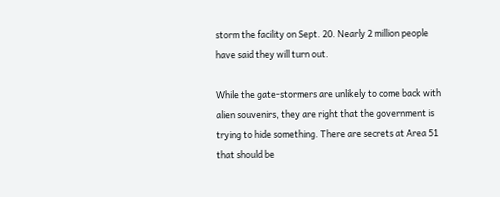storm the facility on Sept. 20. Nearly 2 million people have said they will turn out.

While the gate-stormers are unlikely to come back with alien souvenirs, they are right that the government is trying to hide something. There are secrets at Area 51 that should be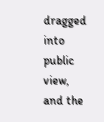dragged into public view, and the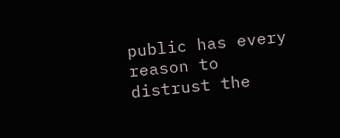public has every reason to distrust the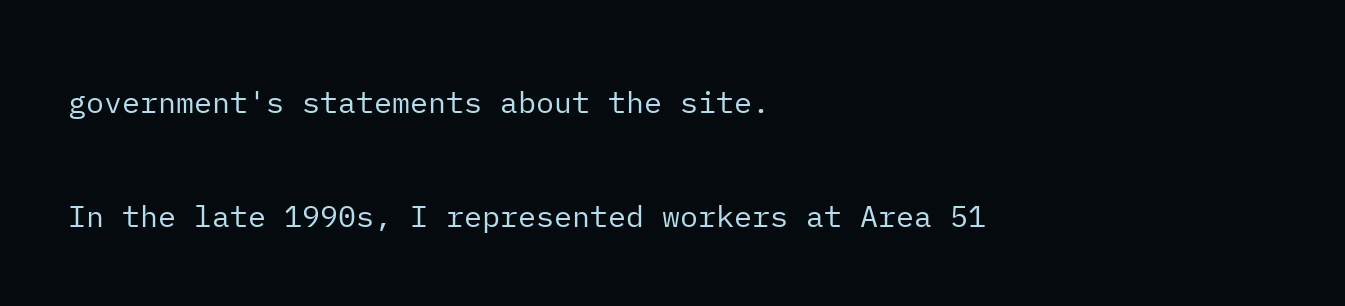government's statements about the site.

In the late 1990s, I represented workers at Area 51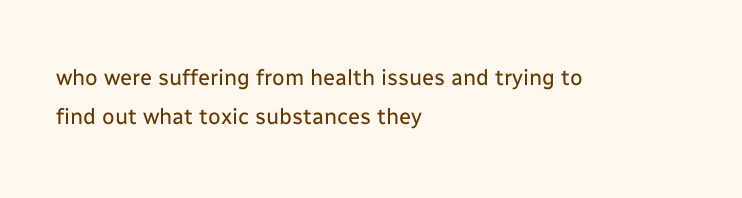who were suffering from health issues and trying to find out what toxic substances they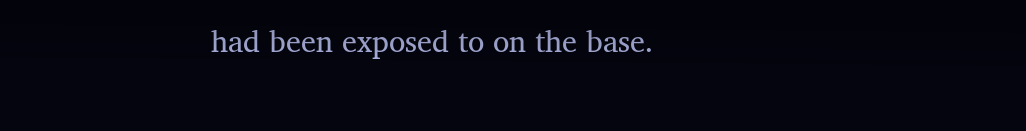had been exposed to on the base.